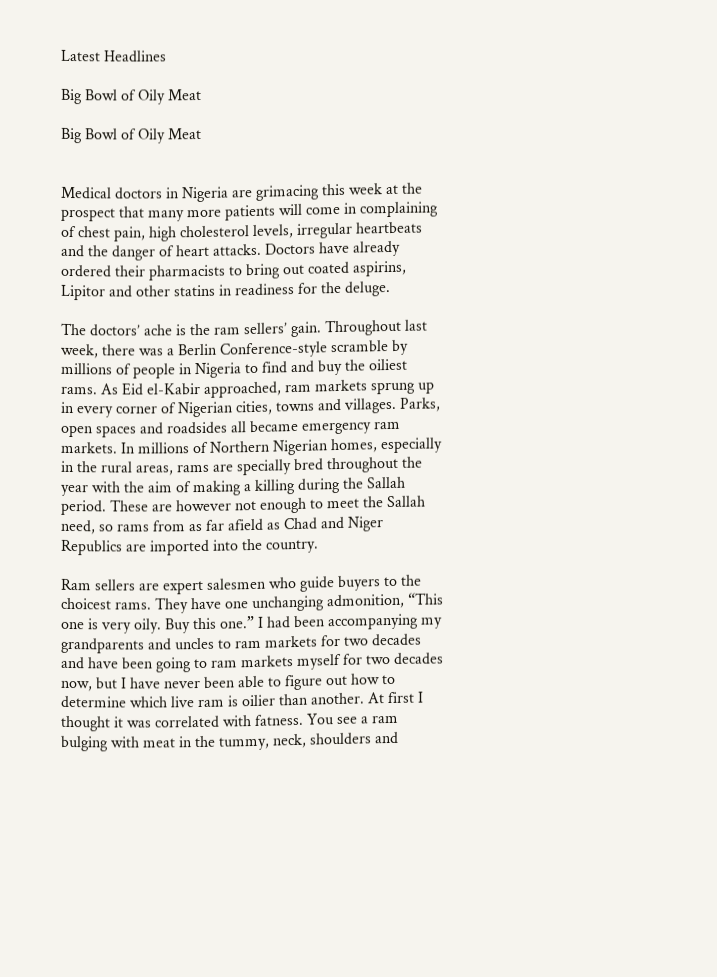Latest Headlines

Big Bowl of Oily Meat

Big Bowl of Oily Meat


Medical doctors in Nigeria are grimacing this week at the prospect that many more patients will come in complaining of chest pain, high cholesterol levels, irregular heartbeats and the danger of heart attacks. Doctors have already ordered their pharmacists to bring out coated aspirins, Lipitor and other statins in readiness for the deluge.

The doctors’ ache is the ram sellers’ gain. Throughout last week, there was a Berlin Conference-style scramble by millions of people in Nigeria to find and buy the oiliest rams. As Eid el-Kabir approached, ram markets sprung up in every corner of Nigerian cities, towns and villages. Parks, open spaces and roadsides all became emergency ram markets. In millions of Northern Nigerian homes, especially in the rural areas, rams are specially bred throughout the year with the aim of making a killing during the Sallah period. These are however not enough to meet the Sallah need, so rams from as far afield as Chad and Niger Republics are imported into the country.

Ram sellers are expert salesmen who guide buyers to the choicest rams. They have one unchanging admonition, “This one is very oily. Buy this one.” I had been accompanying my grandparents and uncles to ram markets for two decades and have been going to ram markets myself for two decades now, but I have never been able to figure out how to determine which live ram is oilier than another. At first I thought it was correlated with fatness. You see a ram bulging with meat in the tummy, neck, shoulders and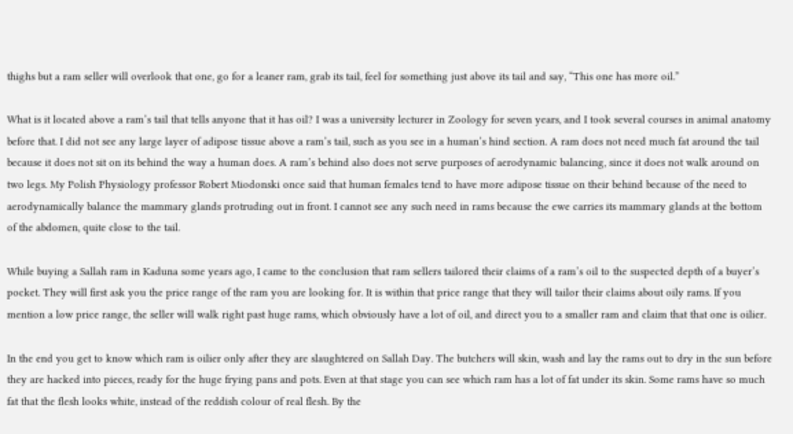thighs but a ram seller will overlook that one, go for a leaner ram, grab its tail, feel for something just above its tail and say, “This one has more oil.”

What is it located above a ram’s tail that tells anyone that it has oil? I was a university lecturer in Zoology for seven years, and I took several courses in animal anatomy before that. I did not see any large layer of adipose tissue above a ram’s tail, such as you see in a human’s hind section. A ram does not need much fat around the tail because it does not sit on its behind the way a human does. A ram’s behind also does not serve purposes of aerodynamic balancing, since it does not walk around on two legs. My Polish Physiology professor Robert Miodonski once said that human females tend to have more adipose tissue on their behind because of the need to aerodynamically balance the mammary glands protruding out in front. I cannot see any such need in rams because the ewe carries its mammary glands at the bottom of the abdomen, quite close to the tail.

While buying a Sallah ram in Kaduna some years ago, I came to the conclusion that ram sellers tailored their claims of a ram’s oil to the suspected depth of a buyer’s pocket. They will first ask you the price range of the ram you are looking for. It is within that price range that they will tailor their claims about oily rams. If you mention a low price range, the seller will walk right past huge rams, which obviously have a lot of oil, and direct you to a smaller ram and claim that that one is oilier.

In the end you get to know which ram is oilier only after they are slaughtered on Sallah Day. The butchers will skin, wash and lay the rams out to dry in the sun before they are hacked into pieces, ready for the huge frying pans and pots. Even at that stage you can see which ram has a lot of fat under its skin. Some rams have so much fat that the flesh looks white, instead of the reddish colour of real flesh. By the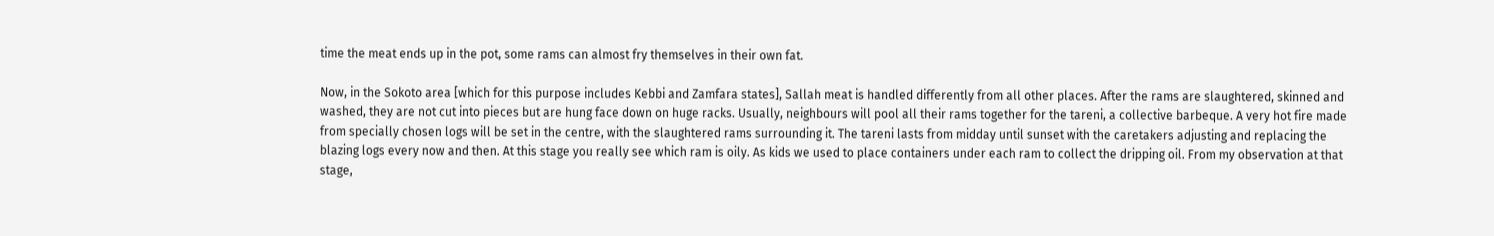time the meat ends up in the pot, some rams can almost fry themselves in their own fat.

Now, in the Sokoto area [which for this purpose includes Kebbi and Zamfara states], Sallah meat is handled differently from all other places. After the rams are slaughtered, skinned and washed, they are not cut into pieces but are hung face down on huge racks. Usually, neighbours will pool all their rams together for the tareni, a collective barbeque. A very hot fire made from specially chosen logs will be set in the centre, with the slaughtered rams surrounding it. The tareni lasts from midday until sunset with the caretakers adjusting and replacing the blazing logs every now and then. At this stage you really see which ram is oily. As kids we used to place containers under each ram to collect the dripping oil. From my observation at that stage,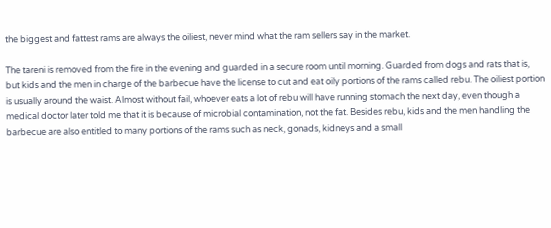the biggest and fattest rams are always the oiliest, never mind what the ram sellers say in the market.

The tareni is removed from the fire in the evening and guarded in a secure room until morning. Guarded from dogs and rats that is, but kids and the men in charge of the barbecue have the license to cut and eat oily portions of the rams called rebu. The oiliest portion is usually around the waist. Almost without fail, whoever eats a lot of rebu will have running stomach the next day, even though a medical doctor later told me that it is because of microbial contamination, not the fat. Besides rebu, kids and the men handling the barbecue are also entitled to many portions of the rams such as neck, gonads, kidneys and a small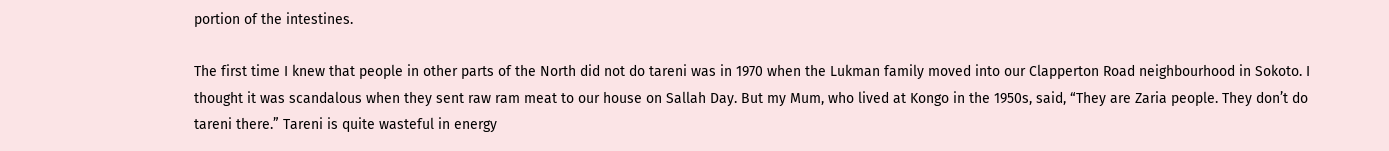portion of the intestines.

The first time I knew that people in other parts of the North did not do tareni was in 1970 when the Lukman family moved into our Clapperton Road neighbourhood in Sokoto. I thought it was scandalous when they sent raw ram meat to our house on Sallah Day. But my Mum, who lived at Kongo in the 1950s, said, “They are Zaria people. They don’t do tareni there.” Tareni is quite wasteful in energy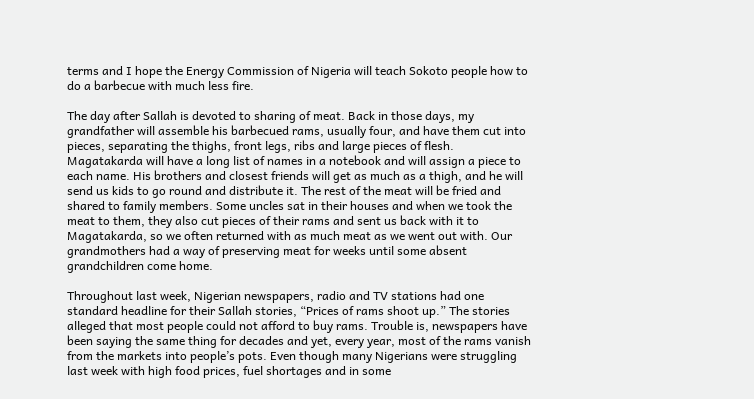terms and I hope the Energy Commission of Nigeria will teach Sokoto people how to do a barbecue with much less fire.

The day after Sallah is devoted to sharing of meat. Back in those days, my grandfather will assemble his barbecued rams, usually four, and have them cut into pieces, separating the thighs, front legs, ribs and large pieces of flesh. Magatakarda will have a long list of names in a notebook and will assign a piece to each name. His brothers and closest friends will get as much as a thigh, and he will send us kids to go round and distribute it. The rest of the meat will be fried and shared to family members. Some uncles sat in their houses and when we took the meat to them, they also cut pieces of their rams and sent us back with it to Magatakarda, so we often returned with as much meat as we went out with. Our grandmothers had a way of preserving meat for weeks until some absent grandchildren come home.

Throughout last week, Nigerian newspapers, radio and TV stations had one standard headline for their Sallah stories, “Prices of rams shoot up.” The stories alleged that most people could not afford to buy rams. Trouble is, newspapers have been saying the same thing for decades and yet, every year, most of the rams vanish from the markets into people’s pots. Even though many Nigerians were struggling last week with high food prices, fuel shortages and in some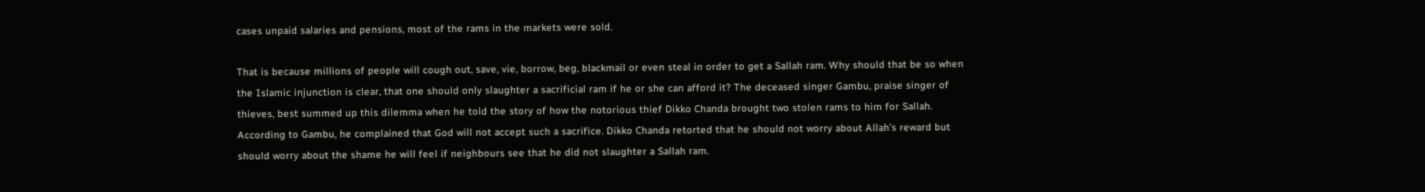cases unpaid salaries and pensions, most of the rams in the markets were sold.

That is because millions of people will cough out, save, vie, borrow, beg, blackmail or even steal in order to get a Sallah ram. Why should that be so when the Islamic injunction is clear, that one should only slaughter a sacrificial ram if he or she can afford it? The deceased singer Gambu, praise singer of thieves, best summed up this dilemma when he told the story of how the notorious thief Dikko Chanda brought two stolen rams to him for Sallah. According to Gambu, he complained that God will not accept such a sacrifice. Dikko Chanda retorted that he should not worry about Allah’s reward but should worry about the shame he will feel if neighbours see that he did not slaughter a Sallah ram.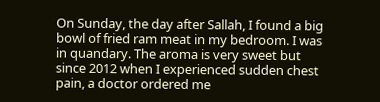On Sunday, the day after Sallah, I found a big bowl of fried ram meat in my bedroom. I was in quandary. The aroma is very sweet but since 2012 when I experienced sudden chest pain, a doctor ordered me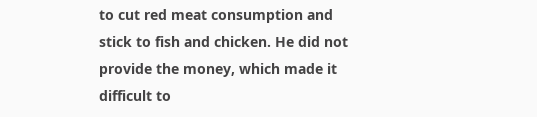to cut red meat consumption and stick to fish and chicken. He did not provide the money, which made it difficult to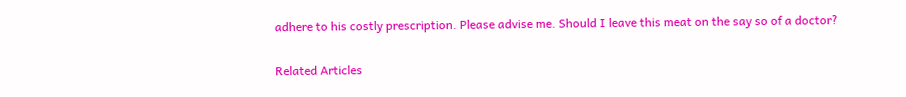adhere to his costly prescription. Please advise me. Should I leave this meat on the say so of a doctor?

Related Articles